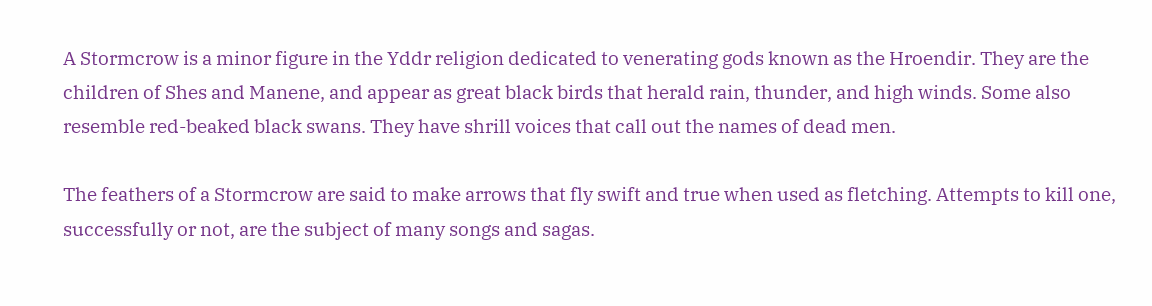A Stormcrow is a minor figure in the Yddr religion dedicated to venerating gods known as the Hroendir. They are the children of Shes and Manene, and appear as great black birds that herald rain, thunder, and high winds. Some also resemble red-beaked black swans. They have shrill voices that call out the names of dead men.

The feathers of a Stormcrow are said to make arrows that fly swift and true when used as fletching. Attempts to kill one, successfully or not, are the subject of many songs and sagas.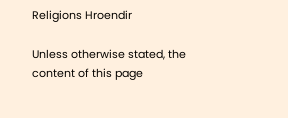Religions Hroendir

Unless otherwise stated, the content of this page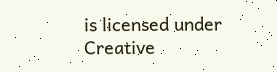is licensed under Creative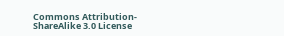Commons Attribution-ShareAlike 3.0 License